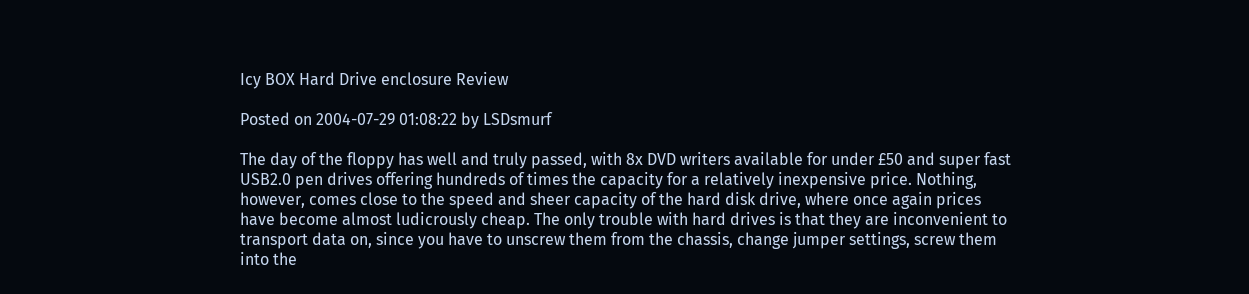Icy BOX Hard Drive enclosure Review

Posted on 2004-07-29 01:08:22 by LSDsmurf

The day of the floppy has well and truly passed, with 8x DVD writers available for under £50 and super fast USB2.0 pen drives offering hundreds of times the capacity for a relatively inexpensive price. Nothing, however, comes close to the speed and sheer capacity of the hard disk drive, where once again prices have become almost ludicrously cheap. The only trouble with hard drives is that they are inconvenient to transport data on, since you have to unscrew them from the chassis, change jumper settings, screw them into the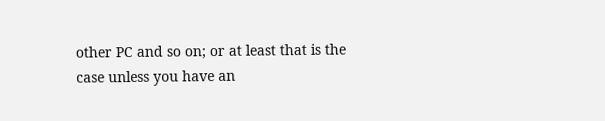other PC and so on; or at least that is the case unless you have an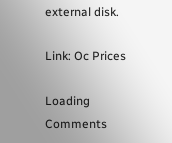external disk.

Link: Oc Prices

Loading Comments